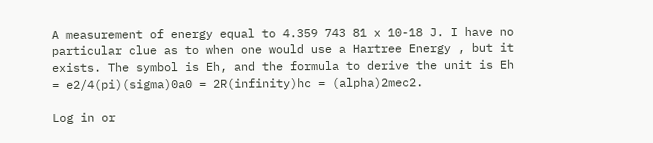A measurement of energy equal to 4.359 743 81 x 10-18 J. I have no particular clue as to when one would use a Hartree Energy , but it exists. The symbol is Eh, and the formula to derive the unit is Eh = e2/4(pi)(sigma)0a0 = 2R(infinity)hc = (alpha)2mec2.

Log in or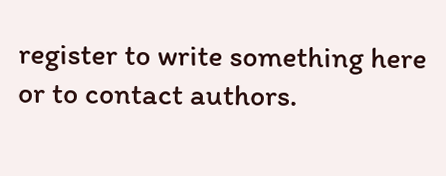register to write something here or to contact authors.